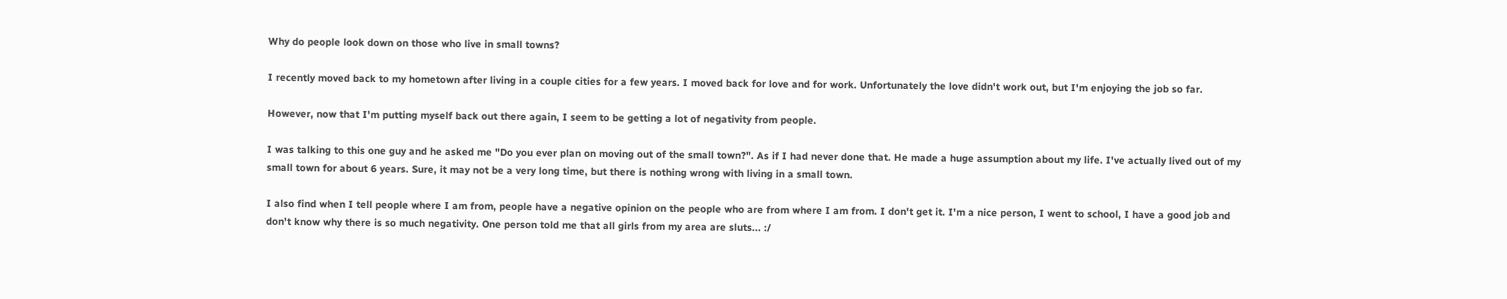Why do people look down on those who live in small towns?

I recently moved back to my hometown after living in a couple cities for a few years. I moved back for love and for work. Unfortunately the love didn't work out, but I'm enjoying the job so far.

However, now that I'm putting myself back out there again, I seem to be getting a lot of negativity from people.

I was talking to this one guy and he asked me "Do you ever plan on moving out of the small town?". As if I had never done that. He made a huge assumption about my life. I've actually lived out of my small town for about 6 years. Sure, it may not be a very long time, but there is nothing wrong with living in a small town.

I also find when I tell people where I am from, people have a negative opinion on the people who are from where I am from. I don't get it. I'm a nice person, I went to school, I have a good job and don't know why there is so much negativity. One person told me that all girls from my area are sluts... :/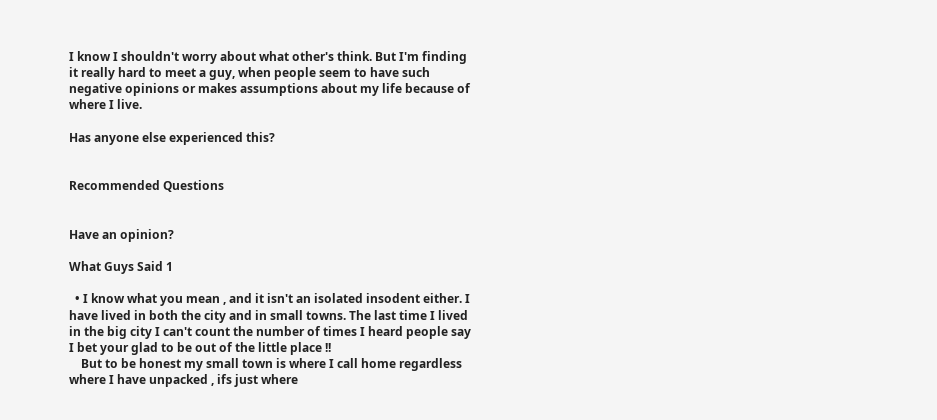I know I shouldn't worry about what other's think. But I'm finding it really hard to meet a guy, when people seem to have such negative opinions or makes assumptions about my life because of where I live.

Has anyone else experienced this?


Recommended Questions


Have an opinion?

What Guys Said 1

  • I know what you mean , and it isn't an isolated insodent either. I have lived in both the city and in small towns. The last time I lived in the big city I can't count the number of times I heard people say I bet your glad to be out of the little place !!
    But to be honest my small town is where I call home regardless where I have unpacked , ifs just where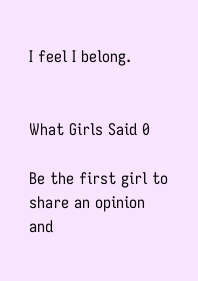I feel I belong.


What Girls Said 0

Be the first girl to share an opinion
and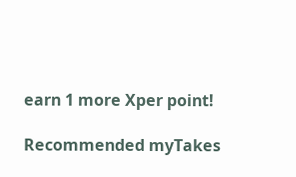earn 1 more Xper point!

Recommended myTakes